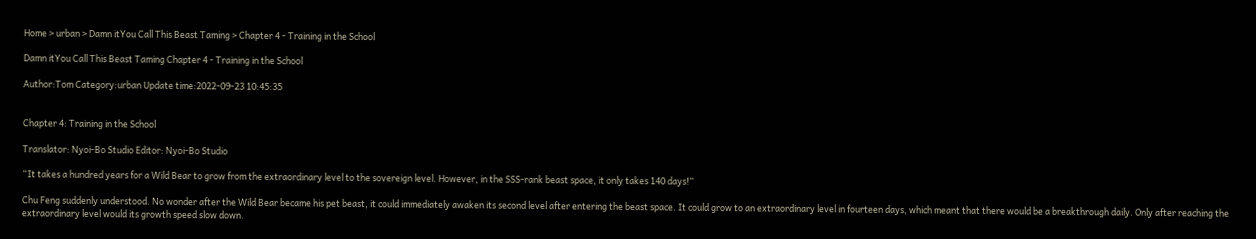Home > urban > Damn itYou Call This Beast Taming > Chapter 4 - Training in the School

Damn itYou Call This Beast Taming Chapter 4 - Training in the School

Author:Tom Category:urban Update time:2022-09-23 10:45:35


Chapter 4: Training in the School

Translator: Nyoi-Bo Studio Editor: Nyoi-Bo Studio

“It takes a hundred years for a Wild Bear to grow from the extraordinary level to the sovereign level. However, in the SSS-rank beast space, it only takes 140 days!”

Chu Feng suddenly understood. No wonder after the Wild Bear became his pet beast, it could immediately awaken its second level after entering the beast space. It could grow to an extraordinary level in fourteen days, which meant that there would be a breakthrough daily. Only after reaching the extraordinary level would its growth speed slow down.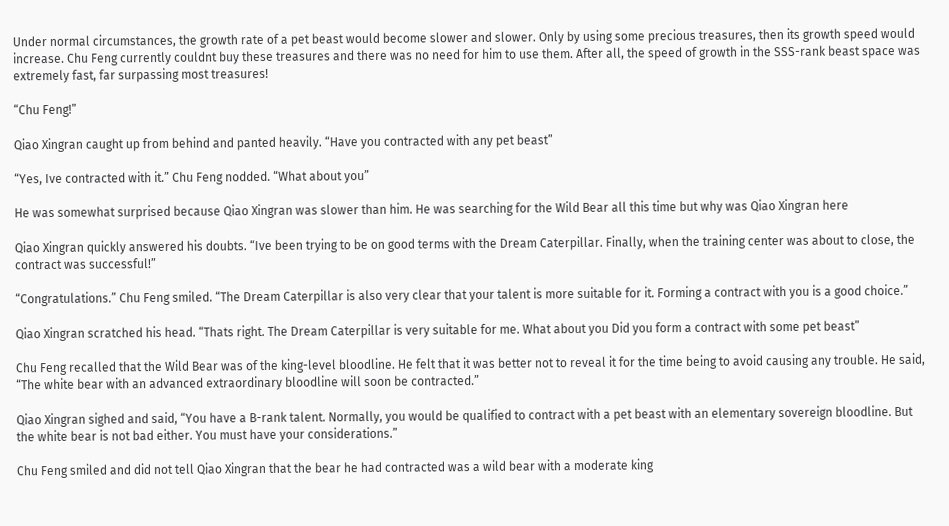Under normal circumstances, the growth rate of a pet beast would become slower and slower. Only by using some precious treasures, then its growth speed would increase. Chu Feng currently couldnt buy these treasures and there was no need for him to use them. After all, the speed of growth in the SSS-rank beast space was extremely fast, far surpassing most treasures!

“Chu Feng!”

Qiao Xingran caught up from behind and panted heavily. “Have you contracted with any pet beast”

“Yes, Ive contracted with it.” Chu Feng nodded. “What about you”

He was somewhat surprised because Qiao Xingran was slower than him. He was searching for the Wild Bear all this time but why was Qiao Xingran here

Qiao Xingran quickly answered his doubts. “Ive been trying to be on good terms with the Dream Caterpillar. Finally, when the training center was about to close, the contract was successful!”

“Congratulations.” Chu Feng smiled. “The Dream Caterpillar is also very clear that your talent is more suitable for it. Forming a contract with you is a good choice.”

Qiao Xingran scratched his head. “Thats right. The Dream Caterpillar is very suitable for me. What about you Did you form a contract with some pet beast”

Chu Feng recalled that the Wild Bear was of the king-level bloodline. He felt that it was better not to reveal it for the time being to avoid causing any trouble. He said, “The white bear with an advanced extraordinary bloodline will soon be contracted.”

Qiao Xingran sighed and said, “You have a B-rank talent. Normally, you would be qualified to contract with a pet beast with an elementary sovereign bloodline. But the white bear is not bad either. You must have your considerations.”

Chu Feng smiled and did not tell Qiao Xingran that the bear he had contracted was a wild bear with a moderate king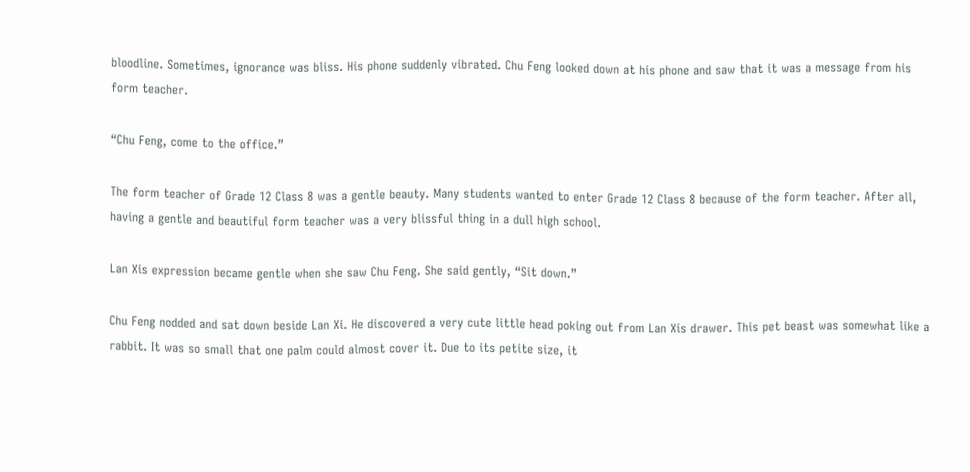bloodline. Sometimes, ignorance was bliss. His phone suddenly vibrated. Chu Feng looked down at his phone and saw that it was a message from his form teacher.

“Chu Feng, come to the office.”

The form teacher of Grade 12 Class 8 was a gentle beauty. Many students wanted to enter Grade 12 Class 8 because of the form teacher. After all, having a gentle and beautiful form teacher was a very blissful thing in a dull high school.

Lan Xis expression became gentle when she saw Chu Feng. She said gently, “Sit down.”

Chu Feng nodded and sat down beside Lan Xi. He discovered a very cute little head poking out from Lan Xis drawer. This pet beast was somewhat like a rabbit. It was so small that one palm could almost cover it. Due to its petite size, it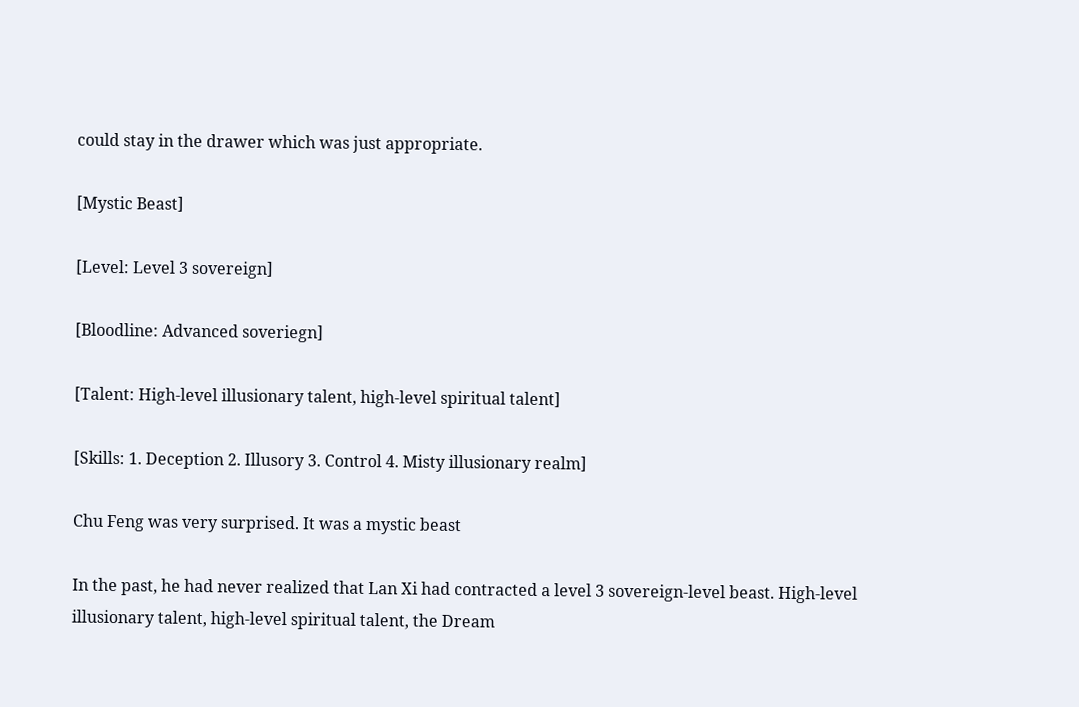could stay in the drawer which was just appropriate.

[Mystic Beast]

[Level: Level 3 sovereign]

[Bloodline: Advanced soveriegn]

[Talent: High-level illusionary talent, high-level spiritual talent]

[Skills: 1. Deception 2. Illusory 3. Control 4. Misty illusionary realm]

Chu Feng was very surprised. It was a mystic beast

In the past, he had never realized that Lan Xi had contracted a level 3 sovereign-level beast. High-level illusionary talent, high-level spiritual talent, the Dream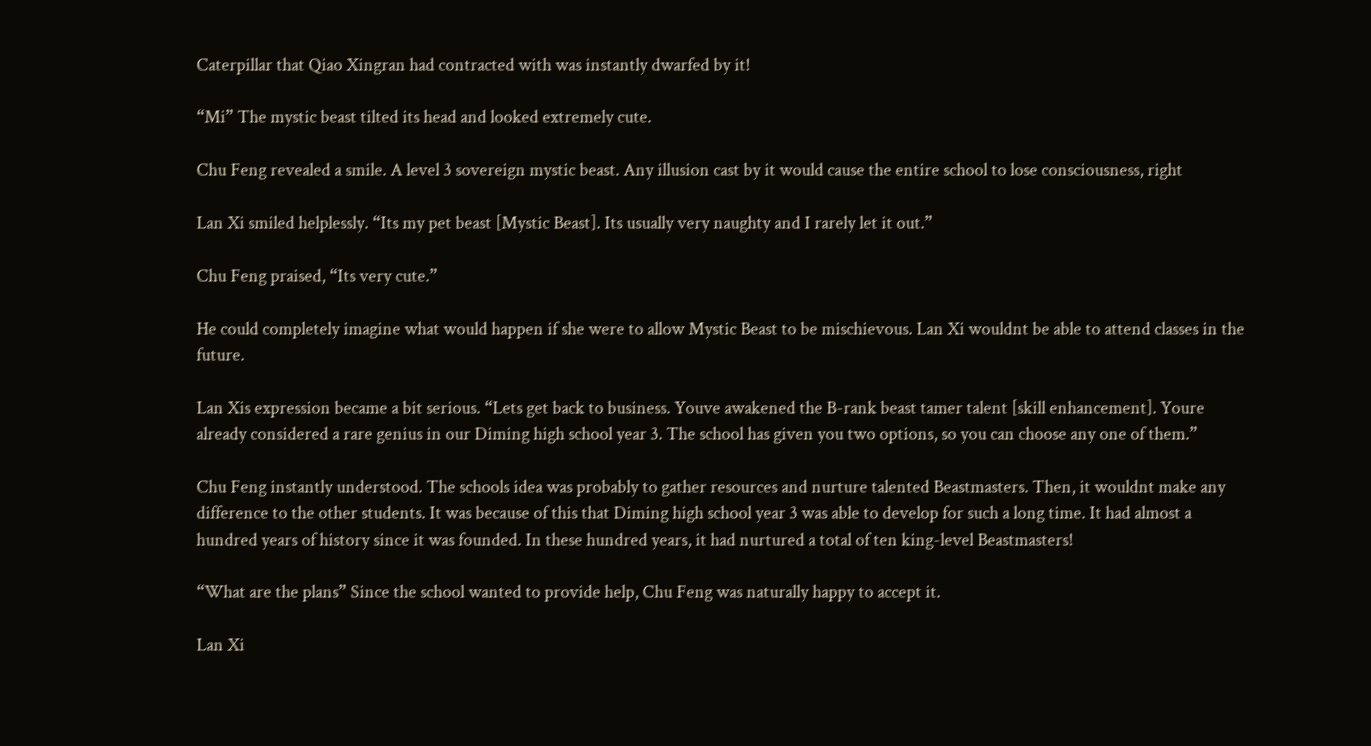Caterpillar that Qiao Xingran had contracted with was instantly dwarfed by it!

“Mi” The mystic beast tilted its head and looked extremely cute.

Chu Feng revealed a smile. A level 3 sovereign mystic beast. Any illusion cast by it would cause the entire school to lose consciousness, right

Lan Xi smiled helplessly. “Its my pet beast [Mystic Beast]. Its usually very naughty and I rarely let it out.”

Chu Feng praised, “Its very cute.”

He could completely imagine what would happen if she were to allow Mystic Beast to be mischievous. Lan Xi wouldnt be able to attend classes in the future.

Lan Xis expression became a bit serious. “Lets get back to business. Youve awakened the B-rank beast tamer talent [skill enhancement]. Youre already considered a rare genius in our Diming high school year 3. The school has given you two options, so you can choose any one of them.”

Chu Feng instantly understood. The schools idea was probably to gather resources and nurture talented Beastmasters. Then, it wouldnt make any difference to the other students. It was because of this that Diming high school year 3 was able to develop for such a long time. It had almost a hundred years of history since it was founded. In these hundred years, it had nurtured a total of ten king-level Beastmasters!

“What are the plans” Since the school wanted to provide help, Chu Feng was naturally happy to accept it.

Lan Xi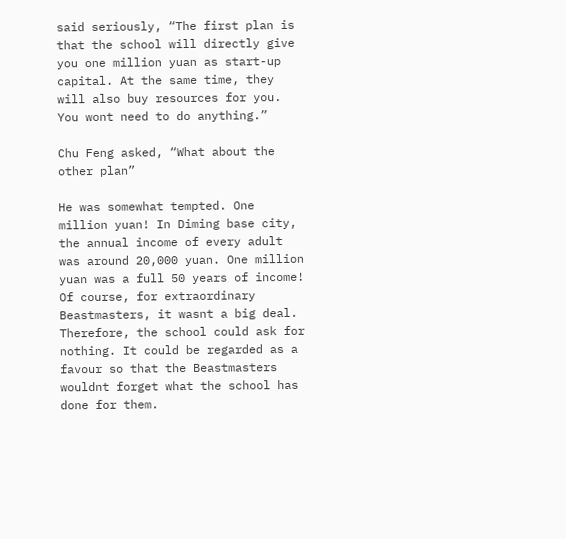said seriously, “The first plan is that the school will directly give you one million yuan as start-up capital. At the same time, they will also buy resources for you. You wont need to do anything.”

Chu Feng asked, “What about the other plan”

He was somewhat tempted. One million yuan! In Diming base city, the annual income of every adult was around 20,000 yuan. One million yuan was a full 50 years of income! Of course, for extraordinary Beastmasters, it wasnt a big deal. Therefore, the school could ask for nothing. It could be regarded as a favour so that the Beastmasters wouldnt forget what the school has done for them.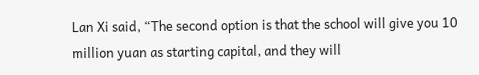Lan Xi said, “The second option is that the school will give you 10 million yuan as starting capital, and they will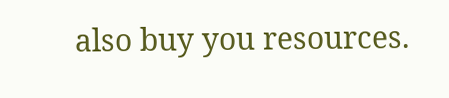also buy you resources.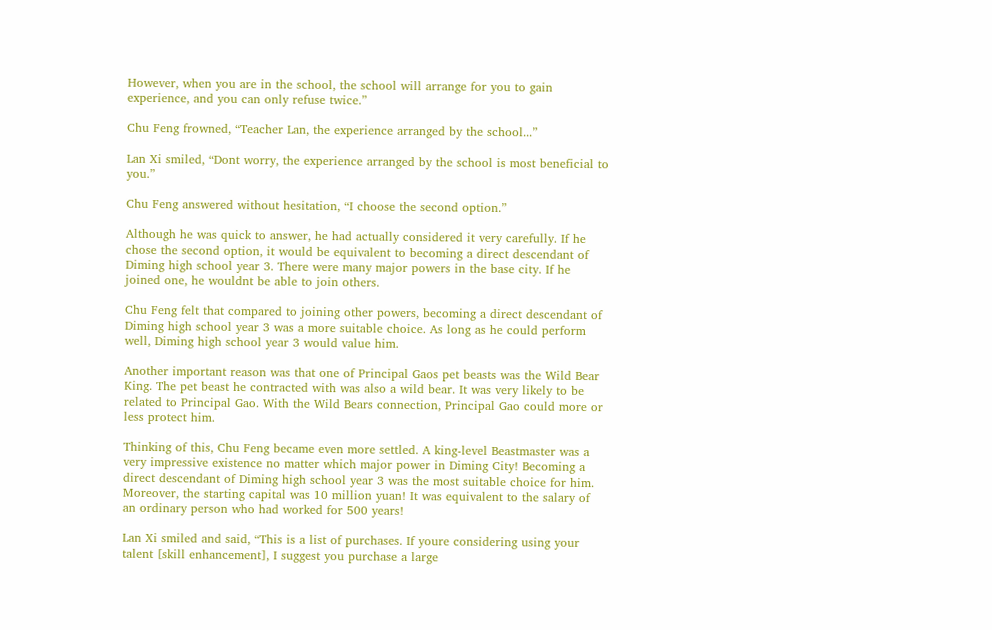However, when you are in the school, the school will arrange for you to gain experience, and you can only refuse twice.”

Chu Feng frowned, “Teacher Lan, the experience arranged by the school...”

Lan Xi smiled, “Dont worry, the experience arranged by the school is most beneficial to you.”

Chu Feng answered without hesitation, “I choose the second option.”

Although he was quick to answer, he had actually considered it very carefully. If he chose the second option, it would be equivalent to becoming a direct descendant of Diming high school year 3. There were many major powers in the base city. If he joined one, he wouldnt be able to join others.

Chu Feng felt that compared to joining other powers, becoming a direct descendant of Diming high school year 3 was a more suitable choice. As long as he could perform well, Diming high school year 3 would value him.

Another important reason was that one of Principal Gaos pet beasts was the Wild Bear King. The pet beast he contracted with was also a wild bear. It was very likely to be related to Principal Gao. With the Wild Bears connection, Principal Gao could more or less protect him.

Thinking of this, Chu Feng became even more settled. A king-level Beastmaster was a very impressive existence no matter which major power in Diming City! Becoming a direct descendant of Diming high school year 3 was the most suitable choice for him. Moreover, the starting capital was 10 million yuan! It was equivalent to the salary of an ordinary person who had worked for 500 years!

Lan Xi smiled and said, “This is a list of purchases. If youre considering using your talent [skill enhancement], I suggest you purchase a large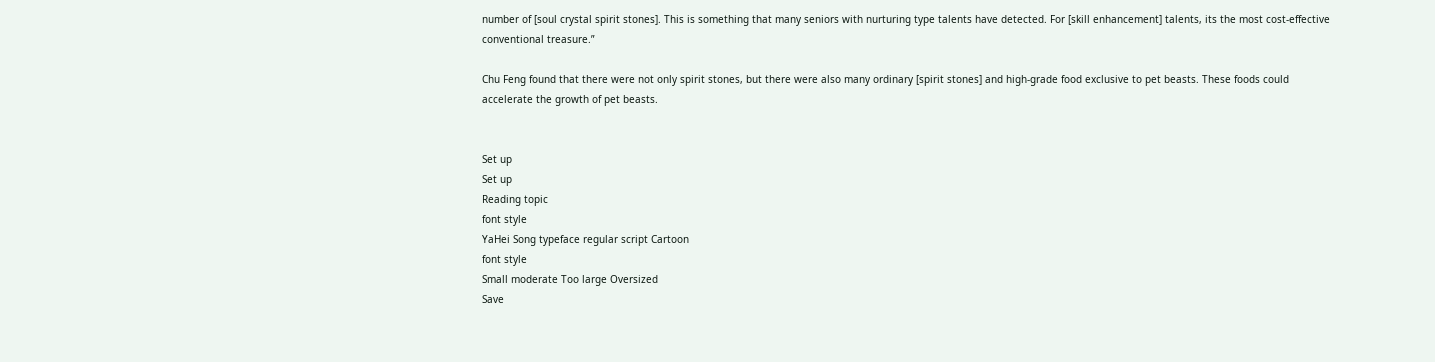number of [soul crystal spirit stones]. This is something that many seniors with nurturing type talents have detected. For [skill enhancement] talents, its the most cost-effective conventional treasure.”

Chu Feng found that there were not only spirit stones, but there were also many ordinary [spirit stones] and high-grade food exclusive to pet beasts. These foods could accelerate the growth of pet beasts.


Set up
Set up
Reading topic
font style
YaHei Song typeface regular script Cartoon
font style
Small moderate Too large Oversized
Save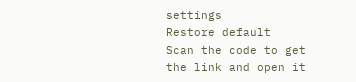settings
Restore default
Scan the code to get the link and open it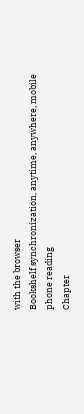with the browser
Bookshelf synchronization, anytime, anywhere, mobile phone reading
Chapter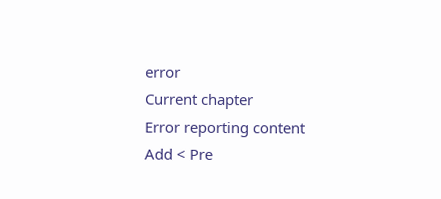error
Current chapter
Error reporting content
Add < Pre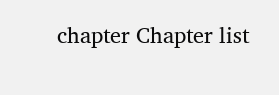chapter Chapter list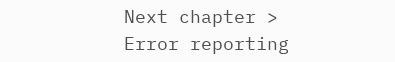Next chapter > Error reporting